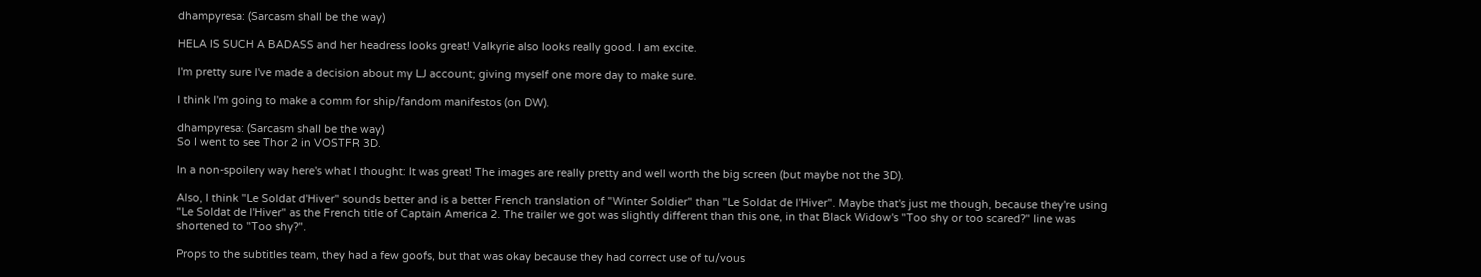dhampyresa: (Sarcasm shall be the way)

HELA IS SUCH A BADASS and her headress looks great! Valkyrie also looks really good. I am excite.

I'm pretty sure I've made a decision about my LJ account; giving myself one more day to make sure.

I think I'm going to make a comm for ship/fandom manifestos (on DW).

dhampyresa: (Sarcasm shall be the way)
So I went to see Thor 2 in VOSTFR 3D.

In a non-spoilery way here's what I thought: It was great! The images are really pretty and well worth the big screen (but maybe not the 3D).

Also, I think "Le Soldat d'Hiver" sounds better and is a better French translation of "Winter Soldier" than "Le Soldat de l'Hiver". Maybe that's just me though, because they're using "Le Soldat de l'Hiver" as the French title of Captain America 2. The trailer we got was slightly different than this one, in that Black Widow's "Too shy or too scared?" line was shortened to "Too shy?".

Props to the subtitles team, they had a few goofs, but that was okay because they had correct use of tu/vous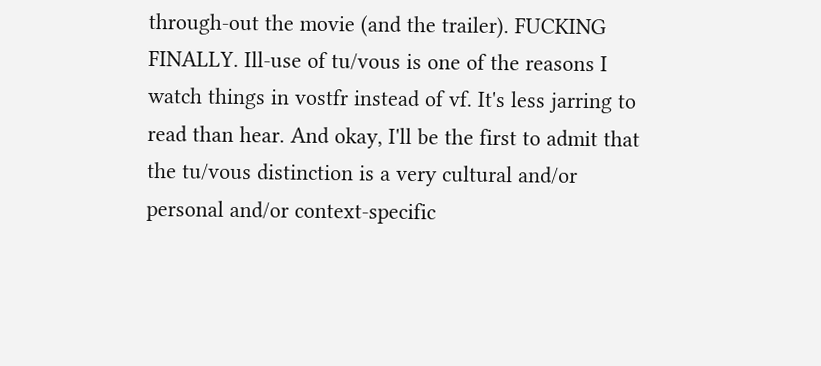through-out the movie (and the trailer). FUCKING FINALLY. Ill-use of tu/vous is one of the reasons I watch things in vostfr instead of vf. It's less jarring to read than hear. And okay, I'll be the first to admit that the tu/vous distinction is a very cultural and/or personal and/or context-specific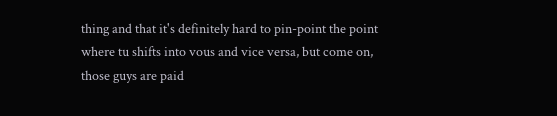thing and that it's definitely hard to pin-point the point where tu shifts into vous and vice versa, but come on, those guys are paid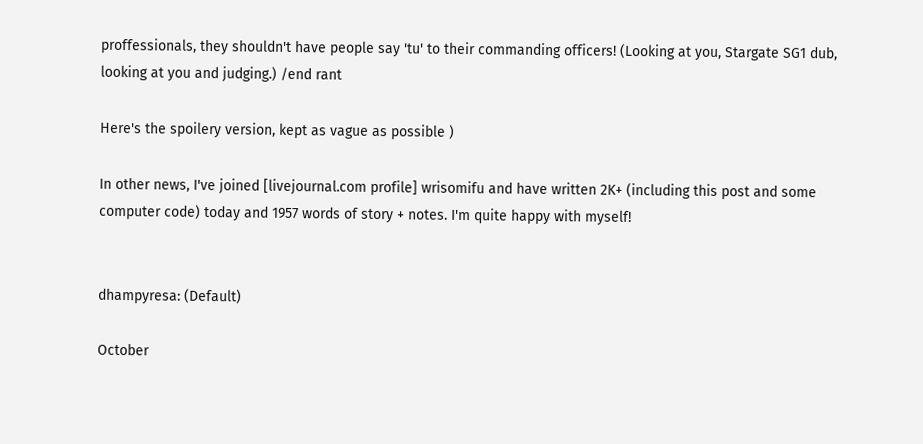proffessionals, they shouldn't have people say 'tu' to their commanding officers! (Looking at you, Stargate SG1 dub, looking at you and judging.) /end rant

Here's the spoilery version, kept as vague as possible )

In other news, I've joined [livejournal.com profile] wrisomifu and have written 2K+ (including this post and some computer code) today and 1957 words of story + notes. I'm quite happy with myself!


dhampyresa: (Default)

October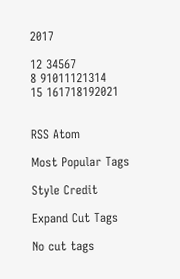2017

12 34567
8 91011121314
15 161718192021


RSS Atom

Most Popular Tags

Style Credit

Expand Cut Tags

No cut tags